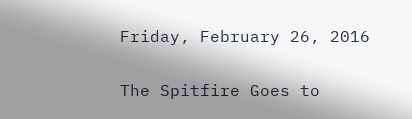Friday, February 26, 2016

The Spitfire Goes to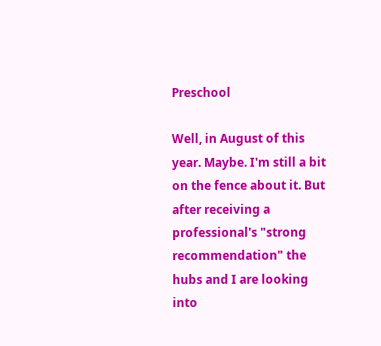Preschool

Well, in August of this year. Maybe. I'm still a bit on the fence about it. But after receiving a professional's "strong recommendation" the hubs and I are looking into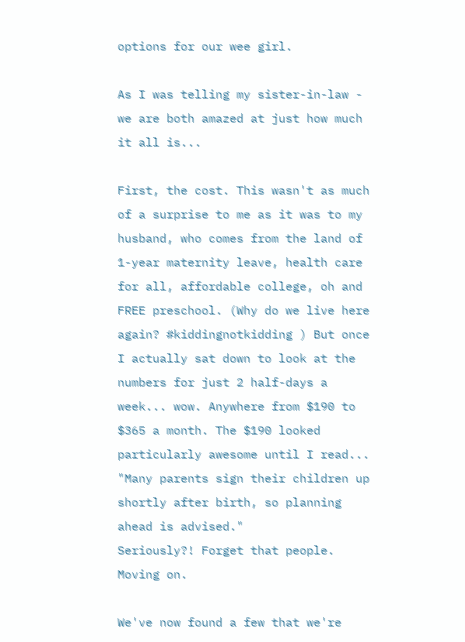options for our wee girl.

As I was telling my sister-in-law - we are both amazed at just how much it all is...

First, the cost. This wasn't as much of a surprise to me as it was to my husband, who comes from the land of 1-year maternity leave, health care for all, affordable college, oh and FREE preschool. (Why do we live here again? #kiddingnotkidding ) But once I actually sat down to look at the numbers for just 2 half-days a week... wow. Anywhere from $190 to $365 a month. The $190 looked particularly awesome until I read...
"Many parents sign their children up shortly after birth, so planning ahead is advised."
Seriously?! Forget that people. Moving on.

We've now found a few that we're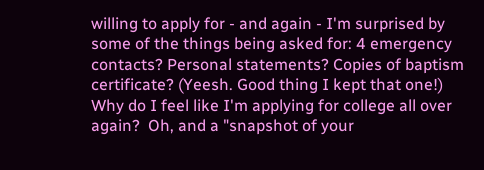willing to apply for - and again - I'm surprised by some of the things being asked for: 4 emergency contacts? Personal statements? Copies of baptism certificate? (Yeesh. Good thing I kept that one!) Why do I feel like I'm applying for college all over again?  Oh, and a "snapshot of your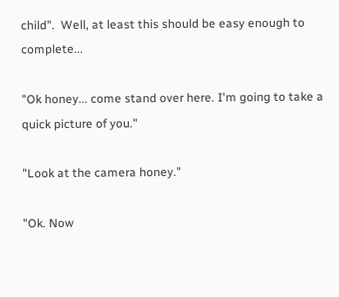child".  Well, at least this should be easy enough to complete...

"Ok honey... come stand over here. I'm going to take a quick picture of you."

"Look at the camera honey."

"Ok. Now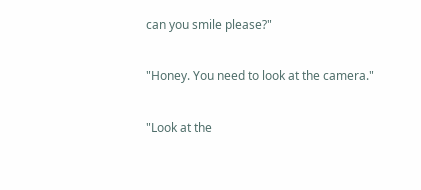can you smile please?"

"Honey. You need to look at the camera."

"Look at the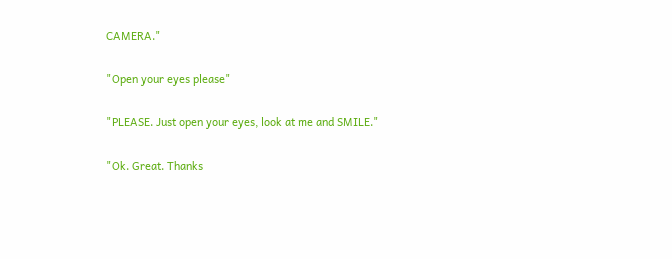CAMERA."

"Open your eyes please"

"PLEASE. Just open your eyes, look at me and SMILE."

"Ok. Great. Thanks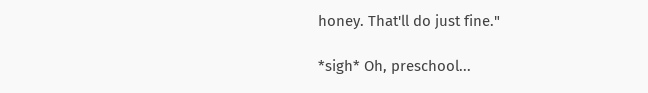honey. That'll do just fine."

*sigh* Oh, preschool...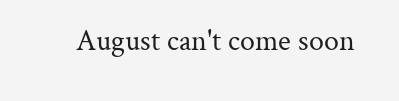August can't come soon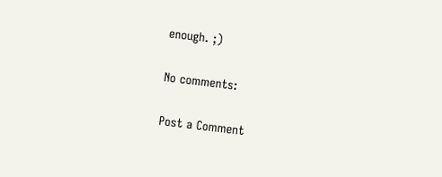enough. ;)

No comments:

Post a Comment